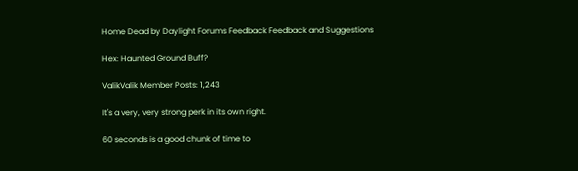Home Dead by Daylight Forums Feedback Feedback and Suggestions

Hex: Haunted Ground Buff?

ValikValik Member Posts: 1,243

It's a very, very strong perk in its own right.

60 seconds is a good chunk of time to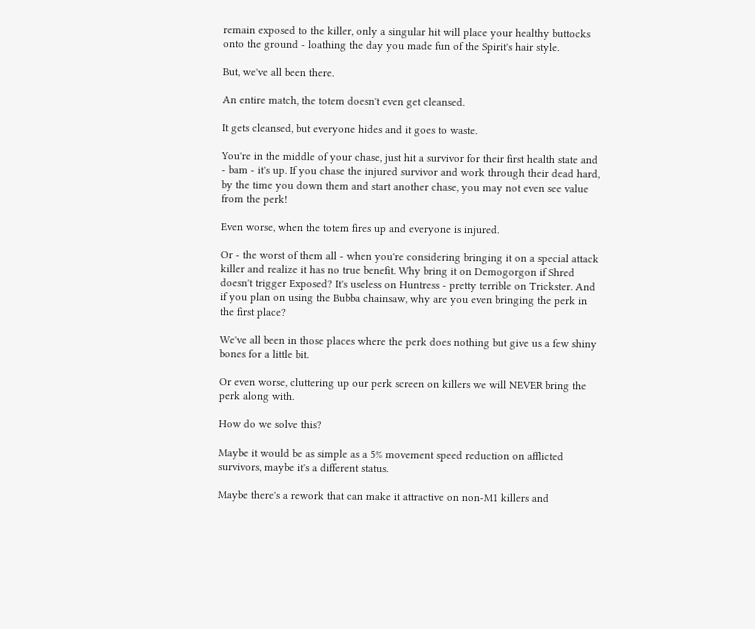remain exposed to the killer, only a singular hit will place your healthy buttocks onto the ground - loathing the day you made fun of the Spirit's hair style.

But, we've all been there.

An entire match, the totem doesn't even get cleansed.

It gets cleansed, but everyone hides and it goes to waste.

You're in the middle of your chase, just hit a survivor for their first health state and - bam - it's up. If you chase the injured survivor and work through their dead hard, by the time you down them and start another chase, you may not even see value from the perk!

Even worse, when the totem fires up and everyone is injured.

Or - the worst of them all - when you're considering bringing it on a special attack killer and realize it has no true benefit. Why bring it on Demogorgon if Shred doesn't trigger Exposed? It's useless on Huntress - pretty terrible on Trickster. And if you plan on using the Bubba chainsaw, why are you even bringing the perk in the first place?

We've all been in those places where the perk does nothing but give us a few shiny bones for a little bit.

Or even worse, cluttering up our perk screen on killers we will NEVER bring the perk along with.

How do we solve this?

Maybe it would be as simple as a 5% movement speed reduction on afflicted survivors, maybe it's a different status.

Maybe there's a rework that can make it attractive on non-M1 killers and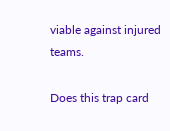viable against injured teams.

Does this trap card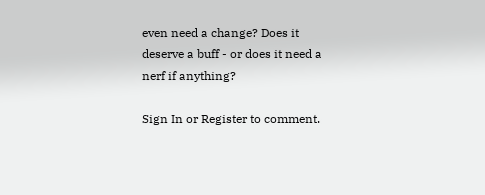even need a change? Does it deserve a buff - or does it need a nerf if anything?

Sign In or Register to comment.